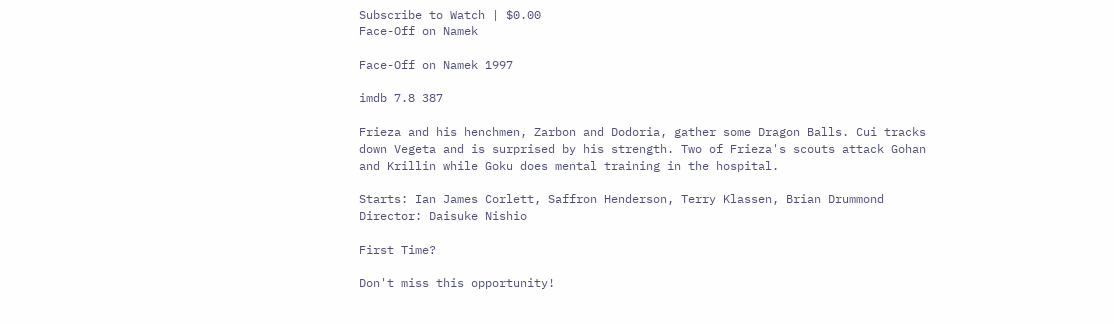Subscribe to Watch | $0.00
Face-Off on Namek

Face-Off on Namek 1997

imdb 7.8 387

Frieza and his henchmen, Zarbon and Dodoria, gather some Dragon Balls. Cui tracks down Vegeta and is surprised by his strength. Two of Frieza's scouts attack Gohan and Krillin while Goku does mental training in the hospital.

Starts: Ian James Corlett, Saffron Henderson, Terry Klassen, Brian Drummond
Director: Daisuke Nishio

First Time?

Don't miss this opportunity!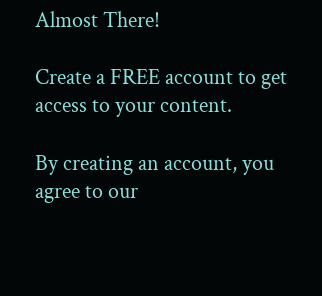Almost There!

Create a FREE account to get access to your content.

By creating an account, you agree to our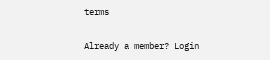terms

Already a member? Login